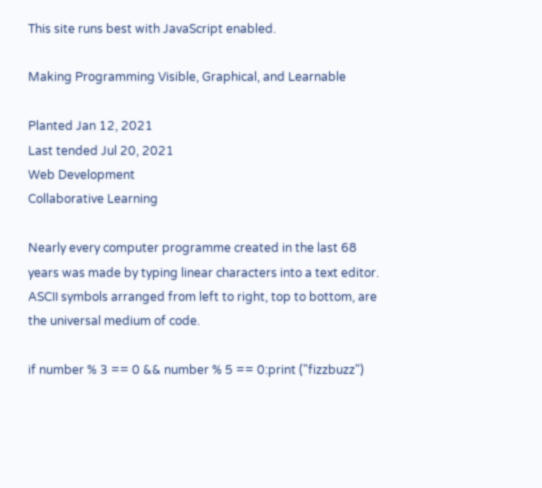This site runs best with JavaScript enabled.

Making Programming Visible, Graphical, and Learnable

Planted Jan 12, 2021
Last tended Jul 20, 2021
Web Development
Collaborative Learning

Nearly every computer programme created in the last 68 years was made by typing linear characters into a text editor. ASCII symbols arranged from left to right, top to bottom, are the universal medium of code.

if number % 3 == 0 && number % 5 == 0:print ("fizzbuzz")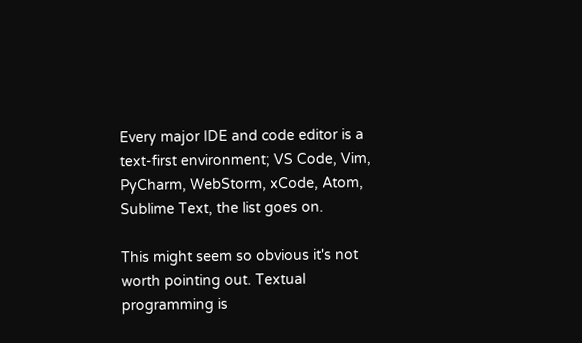Every major IDE and code editor is a text-first environment; VS Code, Vim, PyCharm, WebStorm, xCode, Atom, Sublime Text, the list goes on.

This might seem so obvious it's not worth pointing out. Textual programming is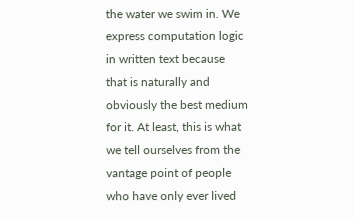the water we swim in. We express computation logic in written text because that is naturally and obviously the best medium for it. At least, this is what we tell ourselves from the vantage point of people who have only ever lived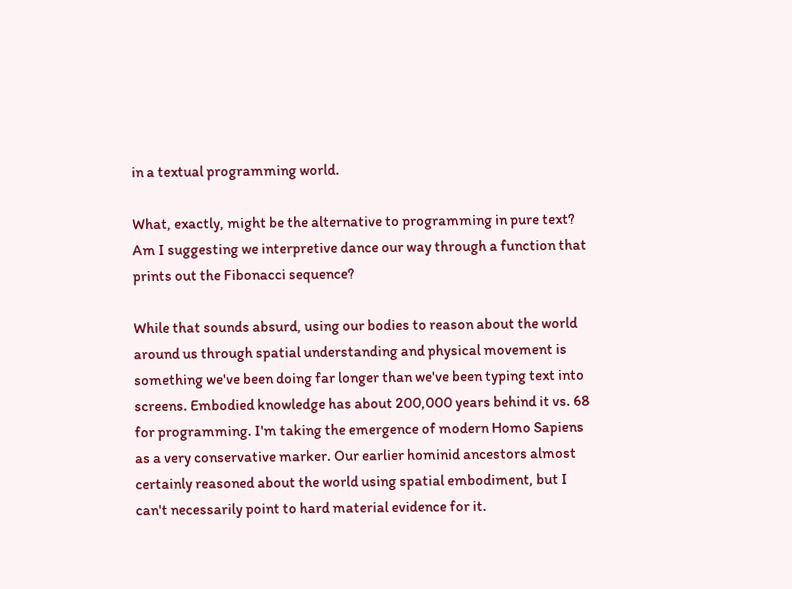in a textual programming world.

What, exactly, might be the alternative to programming in pure text? Am I suggesting we interpretive dance our way through a function that prints out the Fibonacci sequence?

While that sounds absurd, using our bodies to reason about the world around us through spatial understanding and physical movement is something we've been doing far longer than we've been typing text into screens. Embodied knowledge has about 200,000 years behind it vs. 68 for programming. I'm taking the emergence of modern Homo Sapiens as a very conservative marker. Our earlier hominid ancestors almost certainly reasoned about the world using spatial embodiment, but I can't necessarily point to hard material evidence for it.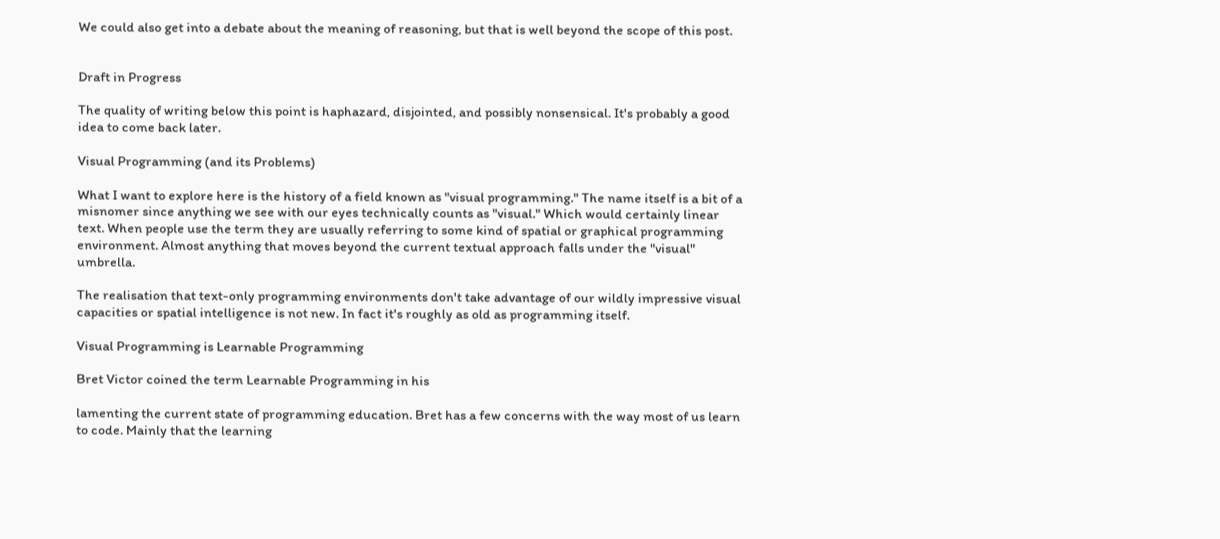We could also get into a debate about the meaning of reasoning, but that is well beyond the scope of this post.


Draft in Progress

The quality of writing below this point is haphazard, disjointed, and possibly nonsensical. It's probably a good idea to come back later.

Visual Programming (and its Problems)

What I want to explore here is the history of a field known as "visual programming." The name itself is a bit of a misnomer since anything we see with our eyes technically counts as "visual." Which would certainly linear text. When people use the term they are usually referring to some kind of spatial or graphical programming environment. Almost anything that moves beyond the current textual approach falls under the "visual" umbrella.

The realisation that text-only programming environments don't take advantage of our wildly impressive visual capacities or spatial intelligence is not new. In fact it's roughly as old as programming itself.

Visual Programming is Learnable Programming

Bret Victor coined the term Learnable Programming in his

lamenting the current state of programming education. Bret has a few concerns with the way most of us learn to code. Mainly that the learning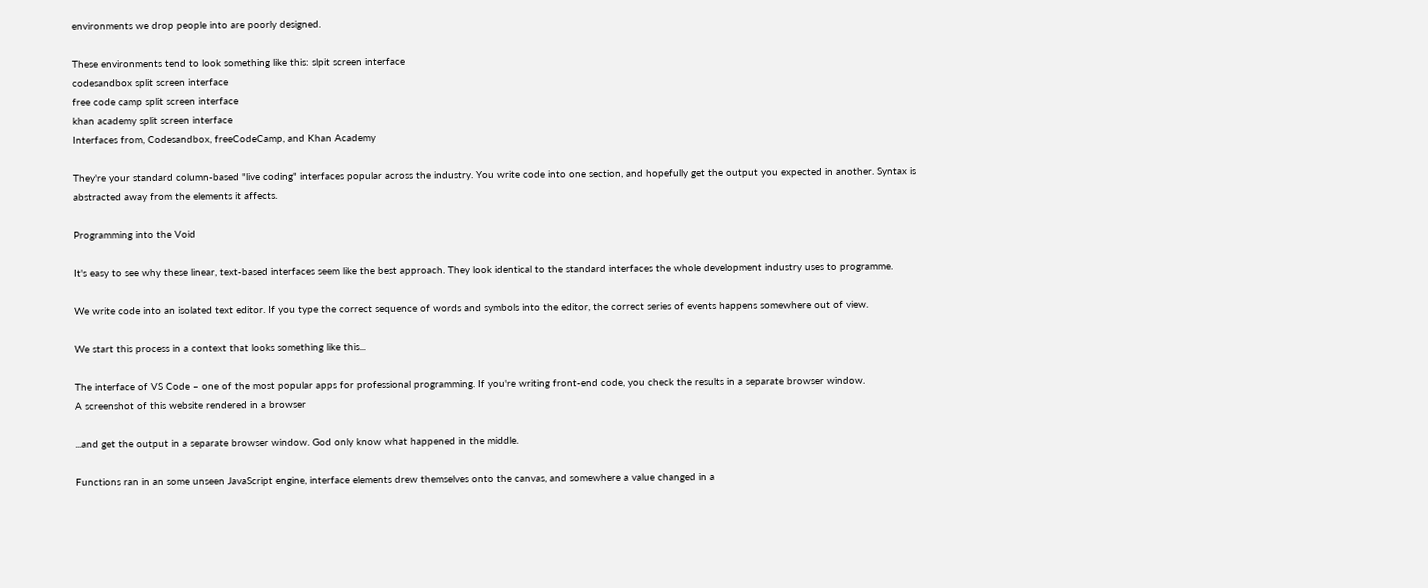environments we drop people into are poorly designed.

These environments tend to look something like this: slpit screen interface
codesandbox split screen interface
free code camp split screen interface
khan academy split screen interface
Interfaces from, Codesandbox, freeCodeCamp, and Khan Academy

They're your standard column-based "live coding" interfaces popular across the industry. You write code into one section, and hopefully get the output you expected in another. Syntax is abstracted away from the elements it affects.

Programming into the Void

It's easy to see why these linear, text-based interfaces seem like the best approach. They look identical to the standard interfaces the whole development industry uses to programme.

We write code into an isolated text editor. If you type the correct sequence of words and symbols into the editor, the correct series of events happens somewhere out of view.

We start this process in a context that looks something like this...

The interface of VS Code – one of the most popular apps for professional programming. If you're writing front-end code, you check the results in a separate browser window.
A screenshot of this website rendered in a browser

...and get the output in a separate browser window. God only know what happened in the middle.

Functions ran in an some unseen JavaScript engine, interface elements drew themselves onto the canvas, and somewhere a value changed in a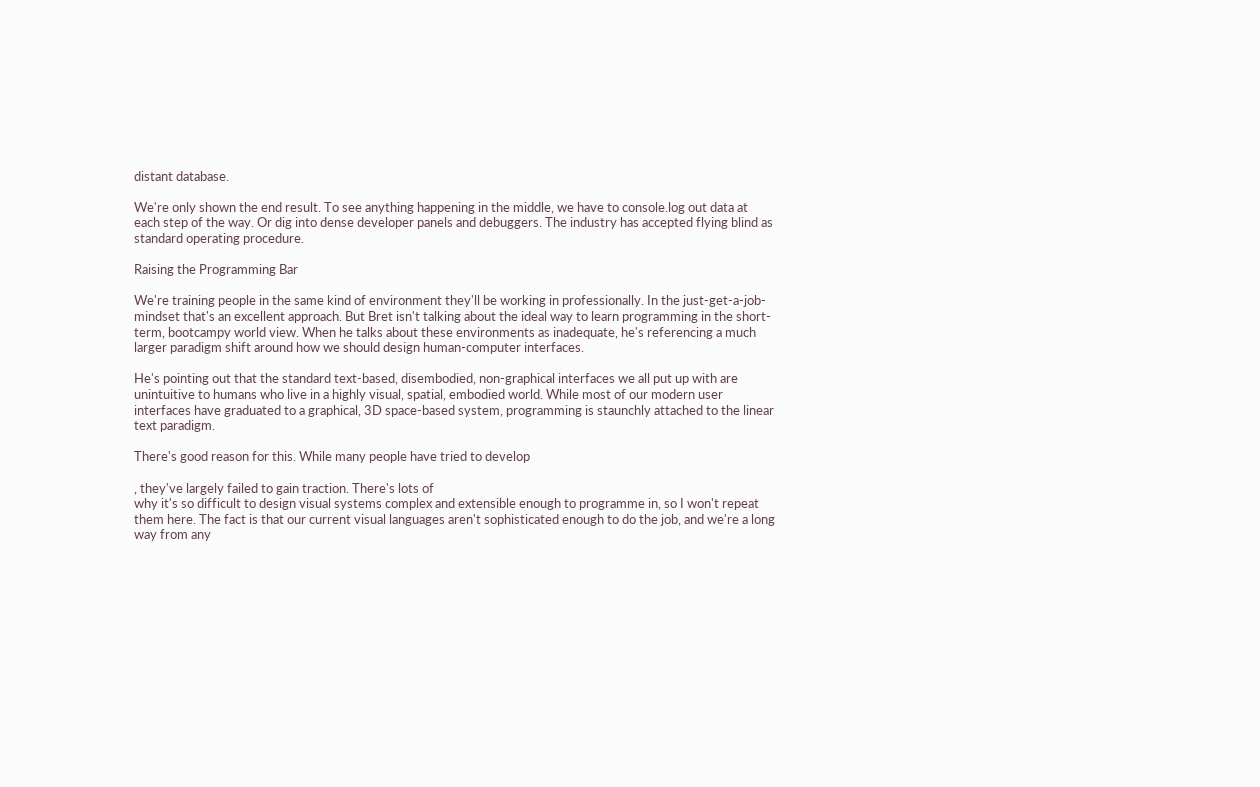distant database.

We're only shown the end result. To see anything happening in the middle, we have to console.log out data at each step of the way. Or dig into dense developer panels and debuggers. The industry has accepted flying blind as standard operating procedure.

Raising the Programming Bar

We're training people in the same kind of environment they'll be working in professionally. In the just-get-a-job-mindset that's an excellent approach. But Bret isn't talking about the ideal way to learn programming in the short-term, bootcampy world view. When he talks about these environments as inadequate, he's referencing a much larger paradigm shift around how we should design human-computer interfaces.

He's pointing out that the standard text-based, disembodied, non-graphical interfaces we all put up with are unintuitive to humans who live in a highly visual, spatial, embodied world. While most of our modern user interfaces have graduated to a graphical, 3D space-based system, programming is staunchly attached to the linear text paradigm.

There's good reason for this. While many people have tried to develop

, they've largely failed to gain traction. There's lots of
why it's so difficult to design visual systems complex and extensible enough to programme in, so I won't repeat them here. The fact is that our current visual languages aren't sophisticated enough to do the job, and we're a long way from any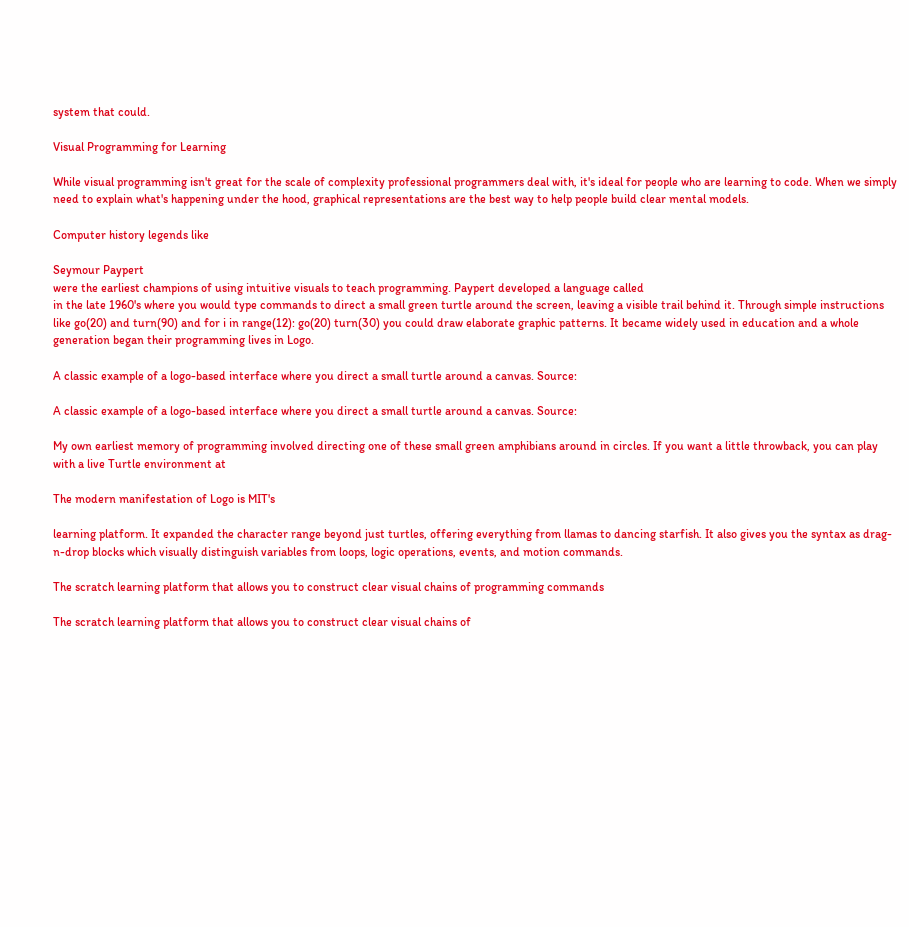system that could.

Visual Programming for Learning

While visual programming isn't great for the scale of complexity professional programmers deal with, it's ideal for people who are learning to code. When we simply need to explain what's happening under the hood, graphical representations are the best way to help people build clear mental models.

Computer history legends like

Seymour Paypert
were the earliest champions of using intuitive visuals to teach programming. Paypert developed a language called
in the late 1960's where you would type commands to direct a small green turtle around the screen, leaving a visible trail behind it. Through simple instructions like go(20) and turn(90) and for i in range(12): go(20) turn(30) you could draw elaborate graphic patterns. It became widely used in education and a whole generation began their programming lives in Logo.

A classic example of a logo-based interface where you direct a small turtle around a canvas. Source:

A classic example of a logo-based interface where you direct a small turtle around a canvas. Source:

My own earliest memory of programming involved directing one of these small green amphibians around in circles. If you want a little throwback, you can play with a live Turtle environment at

The modern manifestation of Logo is MIT's

learning platform. It expanded the character range beyond just turtles, offering everything from llamas to dancing starfish. It also gives you the syntax as drag-n-drop blocks which visually distinguish variables from loops, logic operations, events, and motion commands.

The scratch learning platform that allows you to construct clear visual chains of programming commands

The scratch learning platform that allows you to construct clear visual chains of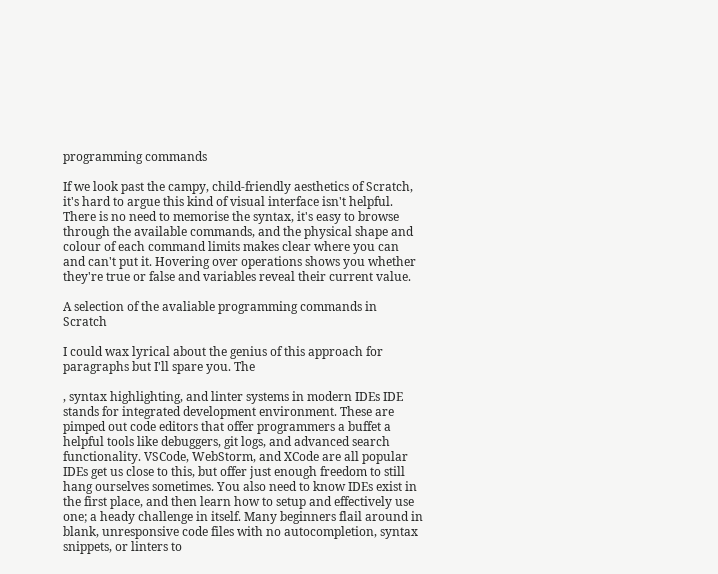programming commands

If we look past the campy, child-friendly aesthetics of Scratch, it's hard to argue this kind of visual interface isn't helpful. There is no need to memorise the syntax, it's easy to browse through the available commands, and the physical shape and colour of each command limits makes clear where you can and can't put it. Hovering over operations shows you whether they're true or false and variables reveal their current value.

A selection of the avaliable programming commands in Scratch

I could wax lyrical about the genius of this approach for paragraphs but I'll spare you. The

, syntax highlighting, and linter systems in modern IDEs IDE stands for integrated development environment. These are pimped out code editors that offer programmers a buffet a helpful tools like debuggers, git logs, and advanced search functionality. VSCode, WebStorm, and XCode are all popular IDEs get us close to this, but offer just enough freedom to still hang ourselves sometimes. You also need to know IDEs exist in the first place, and then learn how to setup and effectively use one; a heady challenge in itself. Many beginners flail around in blank, unresponsive code files with no autocompletion, syntax snippets, or linters to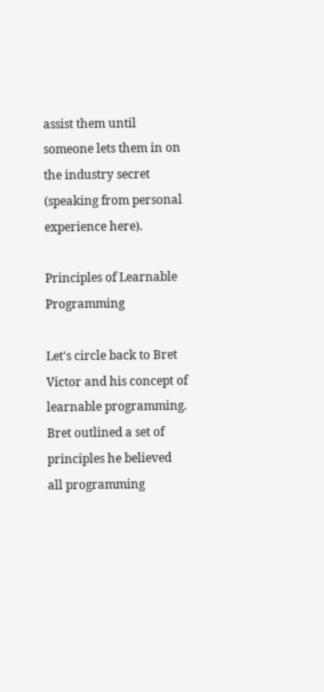assist them until someone lets them in on the industry secret (speaking from personal experience here).

Principles of Learnable Programming

Let's circle back to Bret Victor and his concept of learnable programming. Bret outlined a set of principles he believed all programming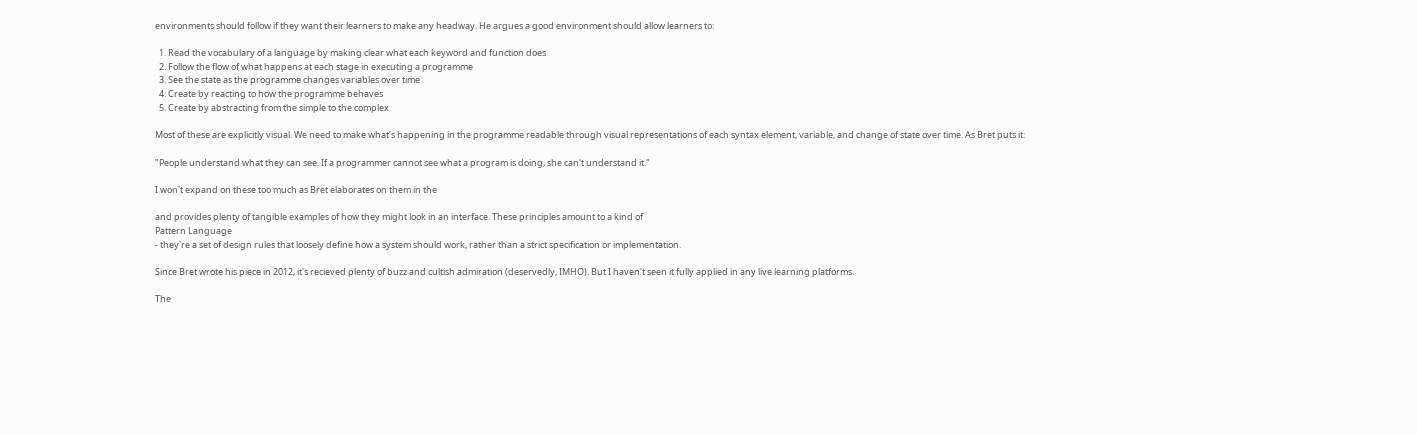environments should follow if they want their learners to make any headway. He argues a good environment should allow learners to:

  1. Read the vocabulary of a language by making clear what each keyword and function does
  2. Follow the flow of what happens at each stage in executing a programme
  3. See the state as the programme changes variables over time
  4. Create by reacting to how the programme behaves
  5. Create by abstracting from the simple to the complex

Most of these are explicitly visual. We need to make what's happening in the programme readable through visual representations of each syntax element, variable, and change of state over time. As Bret puts it:

"People understand what they can see. If a programmer cannot see what a program is doing, she can't understand it."

I won't expand on these too much as Bret elaborates on them in the

and provides plenty of tangible examples of how they might look in an interface. These principles amount to a kind of
Pattern Language
- they're a set of design rules that loosely define how a system should work, rather than a strict specification or implementation.

Since Bret wrote his piece in 2012, it's recieved plenty of buzz and cultish admiration (deservedly, IMHO). But I haven't seen it fully applied in any live learning platforms.

The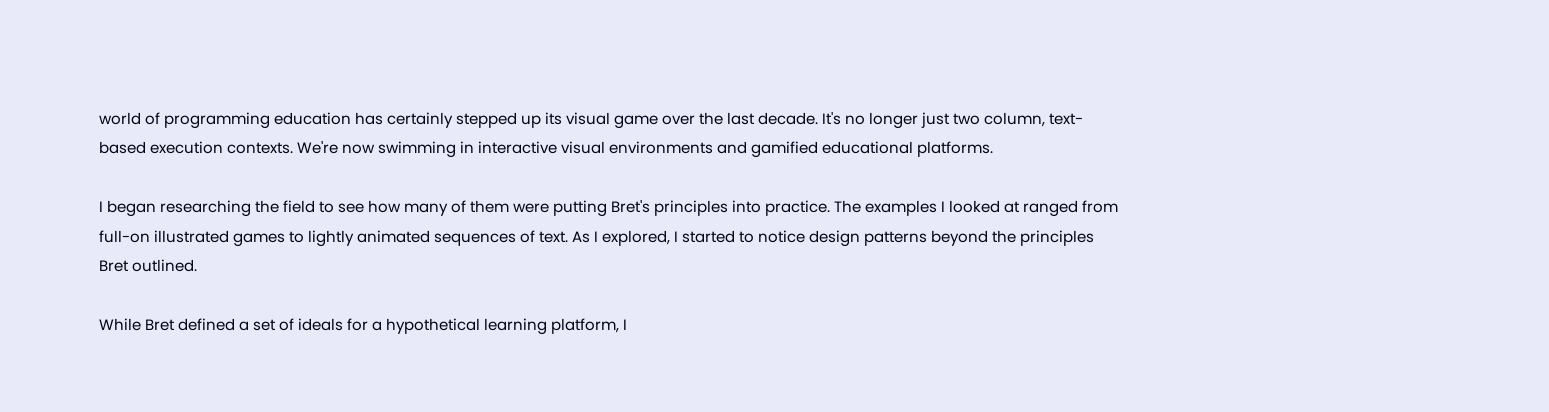world of programming education has certainly stepped up its visual game over the last decade. It's no longer just two column, text-based execution contexts. We're now swimming in interactive visual environments and gamified educational platforms.

I began researching the field to see how many of them were putting Bret's principles into practice. The examples I looked at ranged from full-on illustrated games to lightly animated sequences of text. As I explored, I started to notice design patterns beyond the principles Bret outlined.

While Bret defined a set of ideals for a hypothetical learning platform, I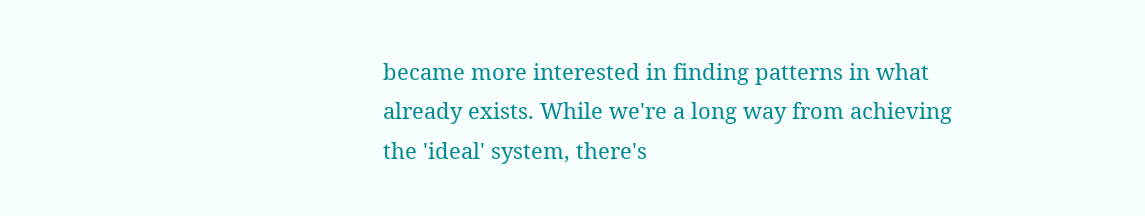became more interested in finding patterns in what already exists. While we're a long way from achieving the 'ideal' system, there's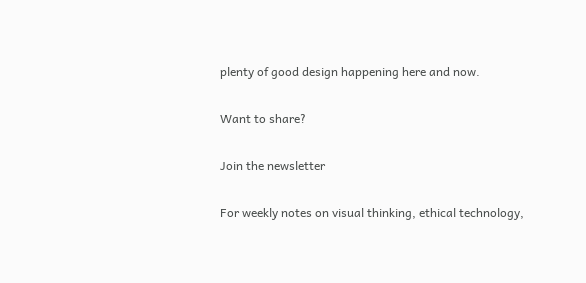plenty of good design happening here and now.

Want to share?

Join the newsletter

For weekly notes on visual thinking, ethical technology,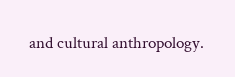and cultural anthropology.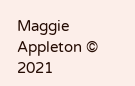Maggie Appleton © 2021